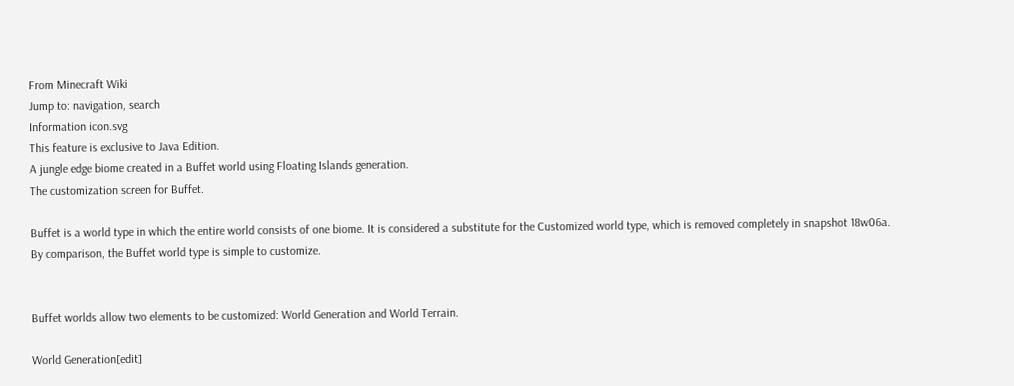From Minecraft Wiki
Jump to: navigation, search
Information icon.svg
This feature is exclusive to Java Edition.
A jungle edge biome created in a Buffet world using Floating Islands generation.
The customization screen for Buffet.

Buffet is a world type in which the entire world consists of one biome. It is considered a substitute for the Customized world type, which is removed completely in snapshot 18w06a. By comparison, the Buffet world type is simple to customize.


Buffet worlds allow two elements to be customized: World Generation and World Terrain.

World Generation[edit]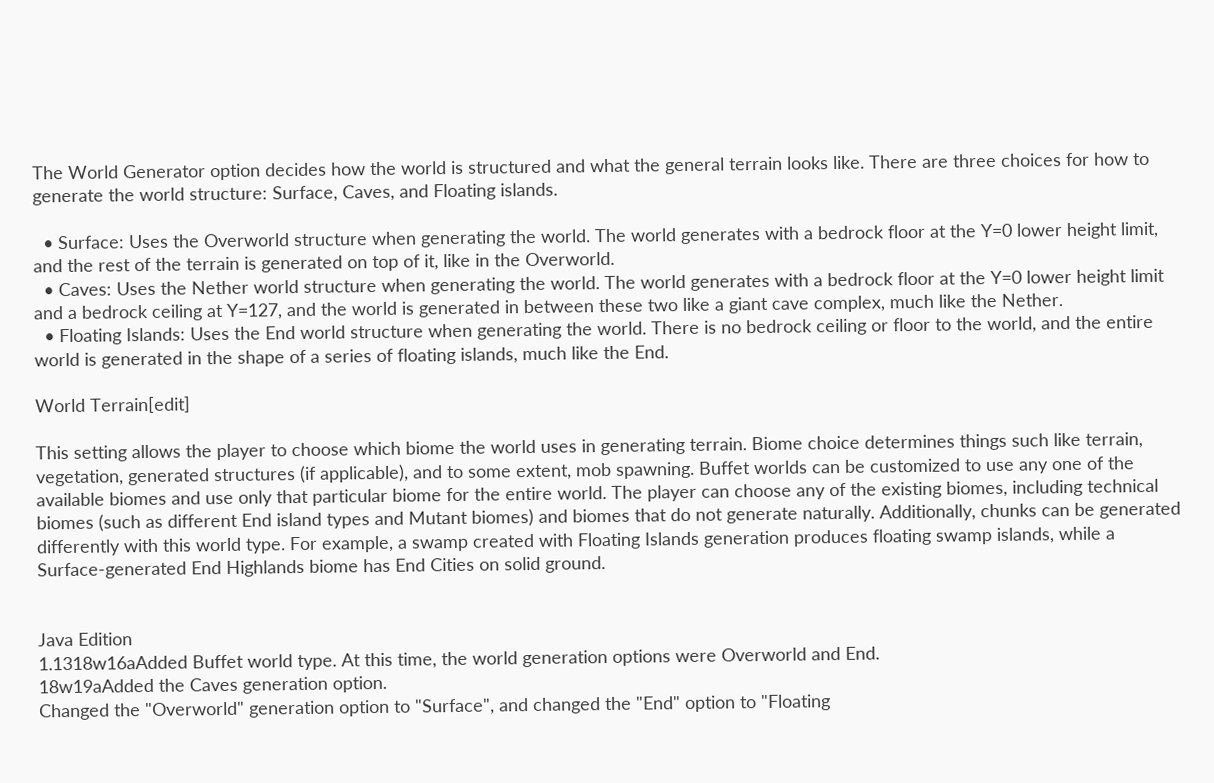The World Generator option decides how the world is structured and what the general terrain looks like. There are three choices for how to generate the world structure: Surface, Caves, and Floating islands.

  • Surface: Uses the Overworld structure when generating the world. The world generates with a bedrock floor at the Y=0 lower height limit, and the rest of the terrain is generated on top of it, like in the Overworld.
  • Caves: Uses the Nether world structure when generating the world. The world generates with a bedrock floor at the Y=0 lower height limit and a bedrock ceiling at Y=127, and the world is generated in between these two like a giant cave complex, much like the Nether.
  • Floating Islands: Uses the End world structure when generating the world. There is no bedrock ceiling or floor to the world, and the entire world is generated in the shape of a series of floating islands, much like the End.

World Terrain[edit]

This setting allows the player to choose which biome the world uses in generating terrain. Biome choice determines things such like terrain, vegetation, generated structures (if applicable), and to some extent, mob spawning. Buffet worlds can be customized to use any one of the available biomes and use only that particular biome for the entire world. The player can choose any of the existing biomes, including technical biomes (such as different End island types and Mutant biomes) and biomes that do not generate naturally. Additionally, chunks can be generated differently with this world type. For example, a swamp created with Floating Islands generation produces floating swamp islands, while a Surface-generated End Highlands biome has End Cities on solid ground.


Java Edition
1.1318w16aAdded Buffet world type. At this time, the world generation options were Overworld and End.
18w19aAdded the Caves generation option.
Changed the "Overworld" generation option to "Surface", and changed the "End" option to "Floating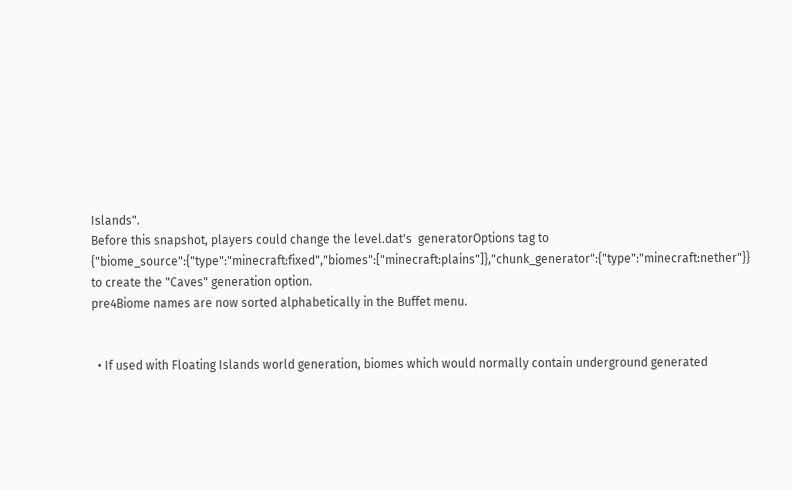Islands".
Before this snapshot, players could change the level.dat's  generatorOptions tag to {"biome_source":{"type":"minecraft:fixed","biomes":["minecraft:plains"]},"chunk_generator":{"type":"minecraft:nether"}} to create the "Caves" generation option.
pre4Biome names are now sorted alphabetically in the Buffet menu.


  • If used with Floating Islands world generation, biomes which would normally contain underground generated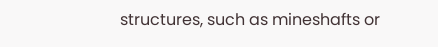structures, such as mineshafts or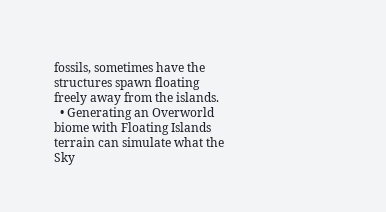fossils, sometimes have the structures spawn floating freely away from the islands.
  • Generating an Overworld biome with Floating Islands terrain can simulate what the Sky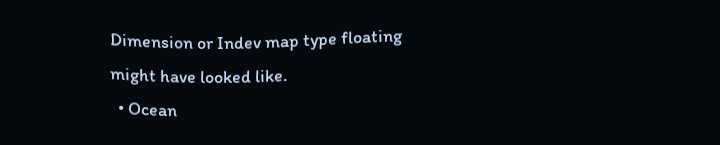Dimension or Indev map type floating might have looked like.
  • Ocean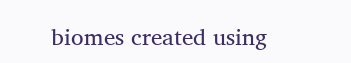biomes created using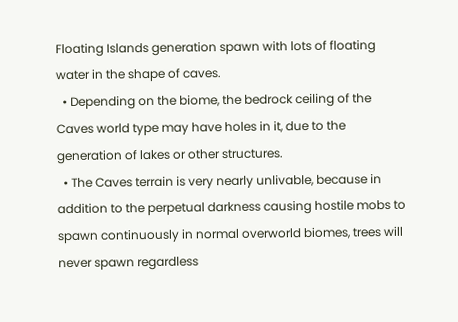Floating Islands generation spawn with lots of floating water in the shape of caves.
  • Depending on the biome, the bedrock ceiling of the Caves world type may have holes in it, due to the generation of lakes or other structures.
  • The Caves terrain is very nearly unlivable, because in addition to the perpetual darkness causing hostile mobs to spawn continuously in normal overworld biomes, trees will never spawn regardless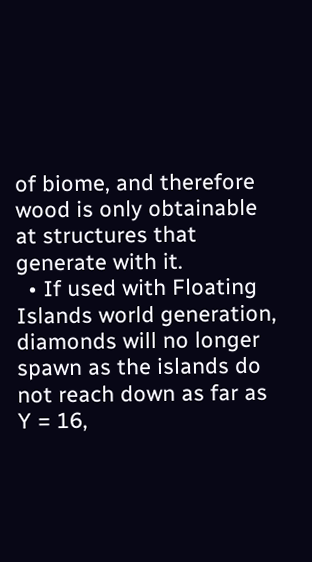of biome, and therefore wood is only obtainable at structures that generate with it.
  • If used with Floating Islands world generation, diamonds will no longer spawn as the islands do not reach down as far as Y = 16,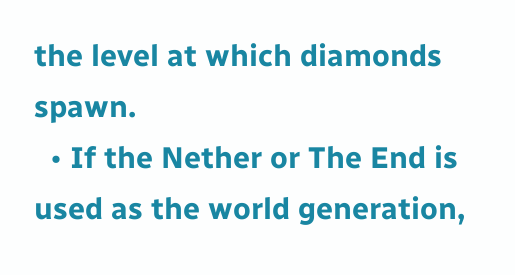the level at which diamonds spawn.
  • If the Nether or The End is used as the world generation,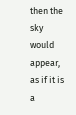then the sky would appear, as if it is a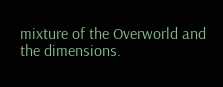mixture of the Overworld and the dimensions.